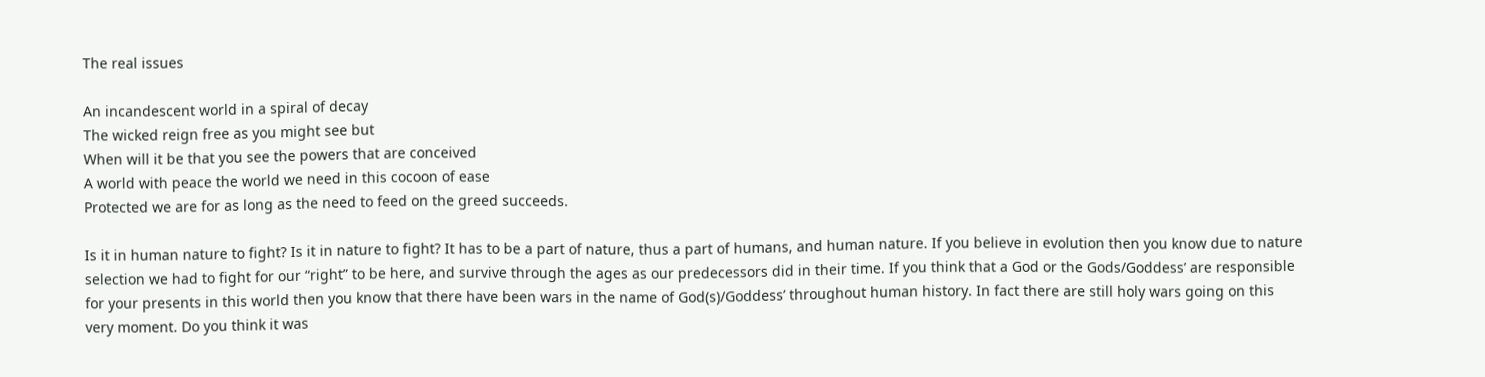The real issues

An incandescent world in a spiral of decay
The wicked reign free as you might see but
When will it be that you see the powers that are conceived
A world with peace the world we need in this cocoon of ease
Protected we are for as long as the need to feed on the greed succeeds.

Is it in human nature to fight? Is it in nature to fight? It has to be a part of nature, thus a part of humans, and human nature. If you believe in evolution then you know due to nature selection we had to fight for our “right” to be here, and survive through the ages as our predecessors did in their time. If you think that a God or the Gods/Goddess’ are responsible for your presents in this world then you know that there have been wars in the name of God(s)/Goddess’ throughout human history. In fact there are still holy wars going on this very moment. Do you think it was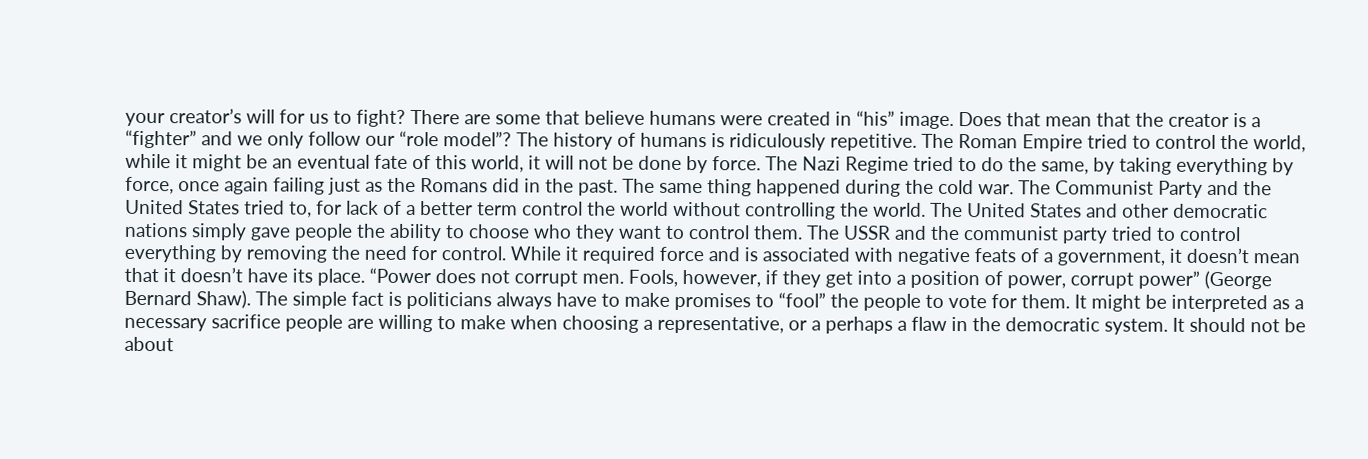your creator’s will for us to fight? There are some that believe humans were created in “his” image. Does that mean that the creator is a “fighter” and we only follow our “role model”? The history of humans is ridiculously repetitive. The Roman Empire tried to control the world, while it might be an eventual fate of this world, it will not be done by force. The Nazi Regime tried to do the same, by taking everything by force, once again failing just as the Romans did in the past. The same thing happened during the cold war. The Communist Party and the United States tried to, for lack of a better term control the world without controlling the world. The United States and other democratic nations simply gave people the ability to choose who they want to control them. The USSR and the communist party tried to control everything by removing the need for control. While it required force and is associated with negative feats of a government, it doesn’t mean that it doesn’t have its place. “Power does not corrupt men. Fools, however, if they get into a position of power, corrupt power” (George Bernard Shaw). The simple fact is politicians always have to make promises to “fool” the people to vote for them. It might be interpreted as a necessary sacrifice people are willing to make when choosing a representative, or a perhaps a flaw in the democratic system. It should not be about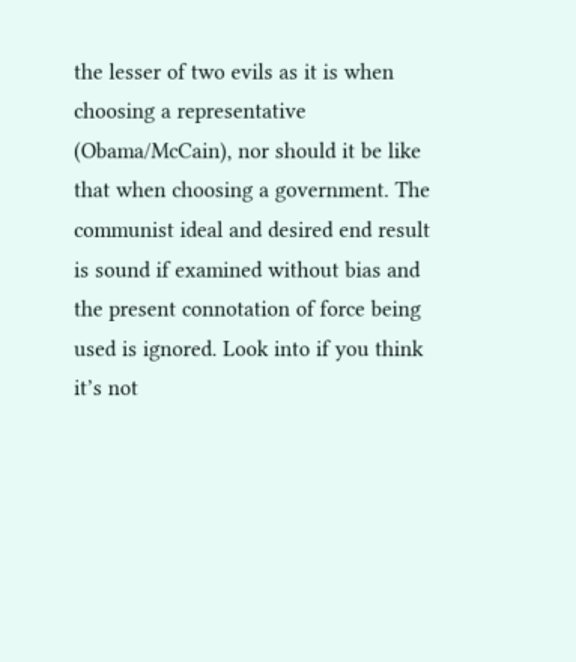the lesser of two evils as it is when choosing a representative (Obama/McCain), nor should it be like that when choosing a government. The communist ideal and desired end result is sound if examined without bias and the present connotation of force being used is ignored. Look into if you think it’s not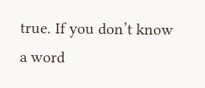true. If you don’t know a word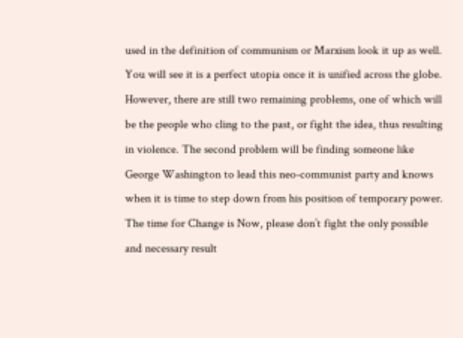used in the definition of communism or Marxism look it up as well. You will see it is a perfect utopia once it is unified across the globe. However, there are still two remaining problems, one of which will be the people who cling to the past, or fight the idea, thus resulting in violence. The second problem will be finding someone like George Washington to lead this neo-communist party and knows when it is time to step down from his position of temporary power. The time for Change is Now, please don’t fight the only possible and necessary result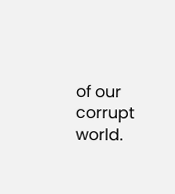of our corrupt world.